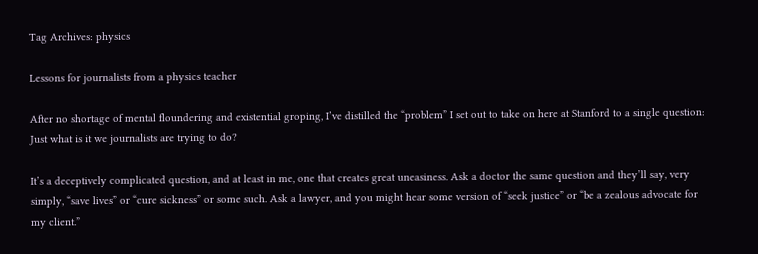Tag Archives: physics

Lessons for journalists from a physics teacher

After no shortage of mental floundering and existential groping, I’ve distilled the “problem” I set out to take on here at Stanford to a single question: Just what is it we journalists are trying to do?

It’s a deceptively complicated question, and at least in me, one that creates great uneasiness. Ask a doctor the same question and they’ll say, very simply, “save lives” or “cure sickness” or some such. Ask a lawyer, and you might hear some version of “seek justice” or “be a zealous advocate for my client.”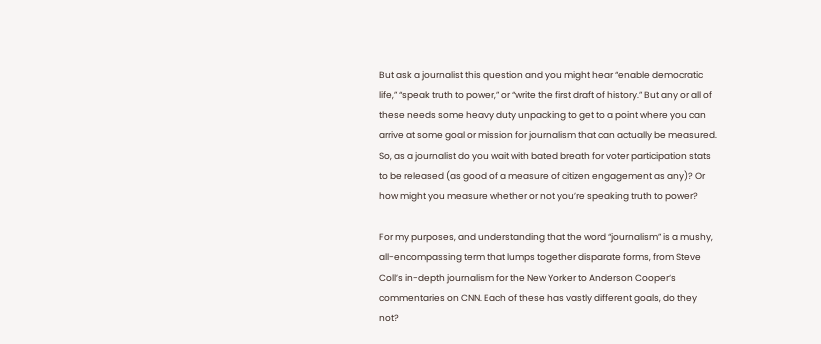But ask a journalist this question and you might hear “enable democratic life,” “speak truth to power,” or “write the first draft of history.” But any or all of these needs some heavy duty unpacking to get to a point where you can arrive at some goal or mission for journalism that can actually be measured. So, as a journalist do you wait with bated breath for voter participation stats to be released (as good of a measure of citizen engagement as any)? Or how might you measure whether or not you’re speaking truth to power?

For my purposes, and understanding that the word “journalism” is a mushy, all-encompassing term that lumps together disparate forms, from Steve Coll’s in-depth journalism for the New Yorker to Anderson Cooper‘s commentaries on CNN. Each of these has vastly different goals, do they not?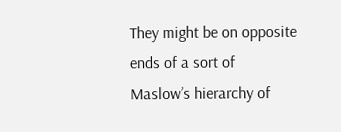They might be on opposite ends of a sort of Maslow’s hierarchy of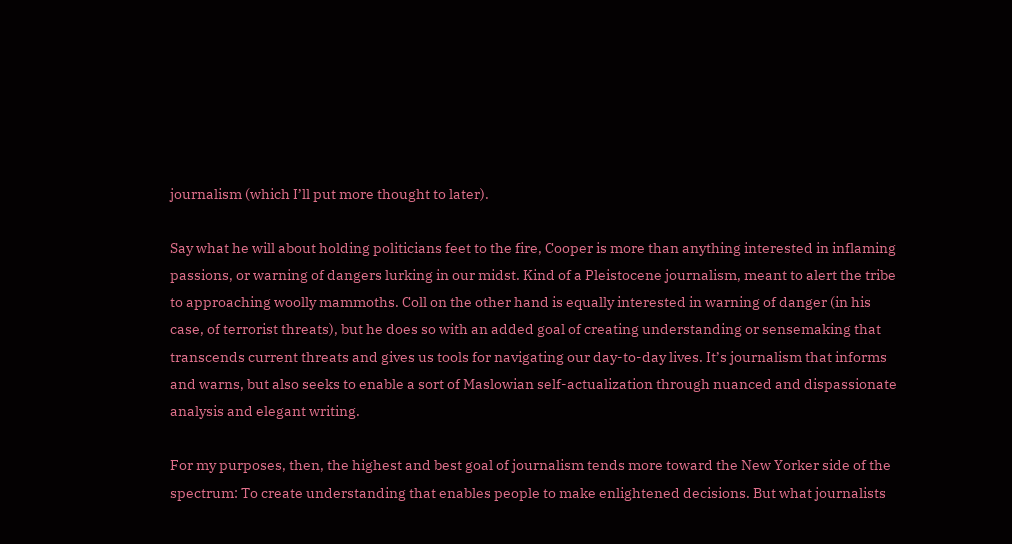journalism (which I’ll put more thought to later).

Say what he will about holding politicians feet to the fire, Cooper is more than anything interested in inflaming passions, or warning of dangers lurking in our midst. Kind of a Pleistocene journalism, meant to alert the tribe to approaching woolly mammoths. Coll on the other hand is equally interested in warning of danger (in his case, of terrorist threats), but he does so with an added goal of creating understanding or sensemaking that transcends current threats and gives us tools for navigating our day-to-day lives. It’s journalism that informs and warns, but also seeks to enable a sort of Maslowian self-actualization through nuanced and dispassionate analysis and elegant writing.

For my purposes, then, the highest and best goal of journalism tends more toward the New Yorker side of the spectrum: To create understanding that enables people to make enlightened decisions. But what journalists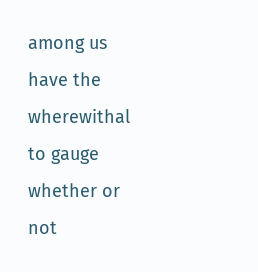among us have the wherewithal to gauge whether or not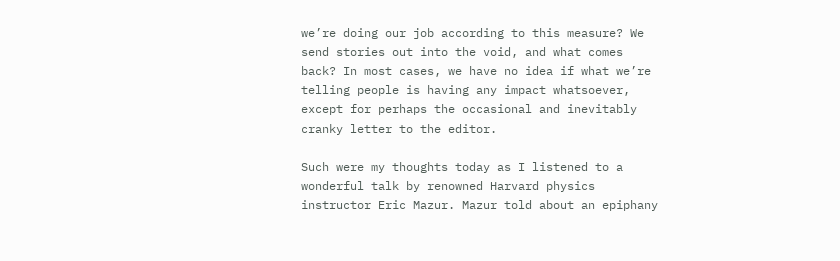we’re doing our job according to this measure? We send stories out into the void, and what comes back? In most cases, we have no idea if what we’re telling people is having any impact whatsoever, except for perhaps the occasional and inevitably cranky letter to the editor.

Such were my thoughts today as I listened to a wonderful talk by renowned Harvard physics instructor Eric Mazur. Mazur told about an epiphany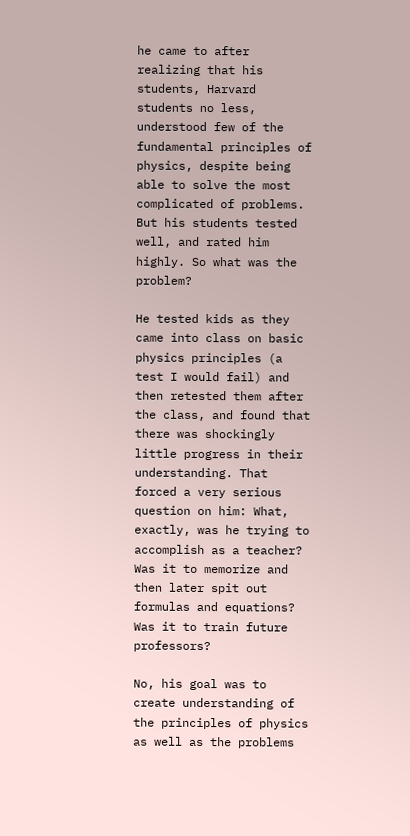he came to after realizing that his students, Harvard students no less, understood few of the fundamental principles of physics, despite being able to solve the most complicated of problems. But his students tested well, and rated him highly. So what was the problem?

He tested kids as they came into class on basic physics principles (a test I would fail) and then retested them after the class, and found that there was shockingly little progress in their understanding. That forced a very serious question on him: What, exactly, was he trying to accomplish as a teacher? Was it to memorize and then later spit out formulas and equations? Was it to train future professors?

No, his goal was to create understanding of the principles of physics as well as the problems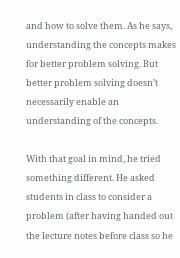and how to solve them. As he says, understanding the concepts makes for better problem solving. But better problem solving doesn’t necessarily enable an understanding of the concepts.

With that goal in mind, he tried something different. He asked students in class to consider a problem (after having handed out the lecture notes before class so he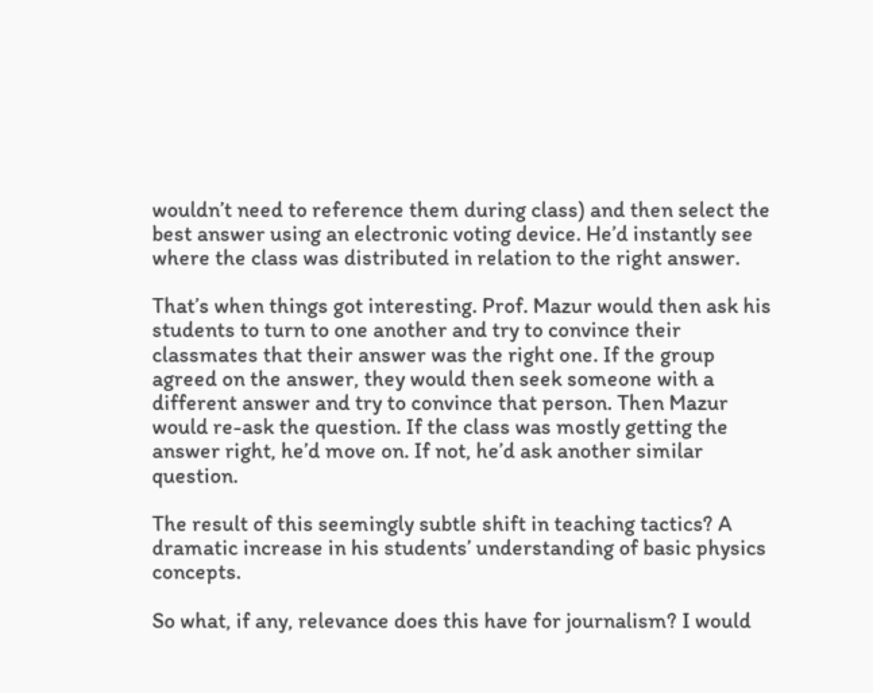wouldn’t need to reference them during class) and then select the best answer using an electronic voting device. He’d instantly see where the class was distributed in relation to the right answer.

That’s when things got interesting. Prof. Mazur would then ask his students to turn to one another and try to convince their classmates that their answer was the right one. If the group agreed on the answer, they would then seek someone with a different answer and try to convince that person. Then Mazur would re-ask the question. If the class was mostly getting the answer right, he’d move on. If not, he’d ask another similar question.

The result of this seemingly subtle shift in teaching tactics? A dramatic increase in his students’ understanding of basic physics concepts.

So what, if any, relevance does this have for journalism? I would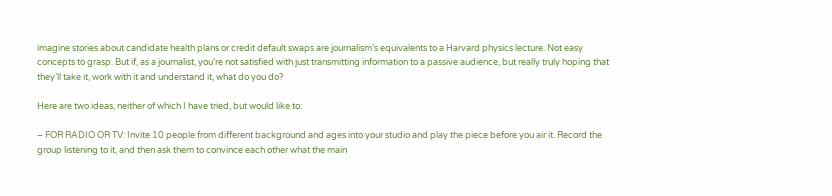imagine stories about candidate health plans or credit default swaps are journalism’s equivalents to a Harvard physics lecture. Not easy concepts to grasp. But if, as a journalist, you’re not satisfied with just transmitting information to a passive audience, but really truly hoping that they’ll take it, work with it and understand it, what do you do?

Here are two ideas, neither of which I have tried, but would like to:

– FOR RADIO OR TV: Invite 10 people from different background and ages into your studio and play the piece before you air it. Record the group listening to it, and then ask them to convince each other what the main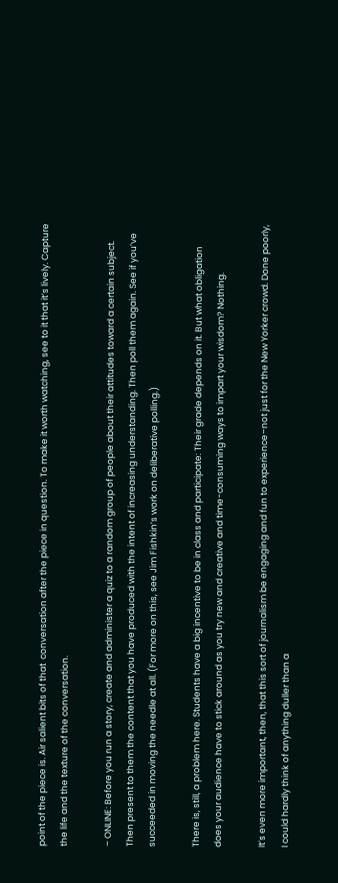point of the piece is. Air salient bits of that  conversation after the piece in question. To make it worth watching, see to it that it’s lively. Capture the life and the texture of the conversation.

– ONLINE: Before you run a story, create and administer a quiz to a random group of people about their attitudes toward a certain subject. Then present to them the content that you have produced with the intent of increasing understanding. Then poll them again. See if you’ve succeeded in moving the needle at all. (For more on this, see Jim Fishkin’s work on deliberative polling.)

There is, still, a problem here. Students have a big incentive to be in class and participate: Their grade depends on it. But what obligation does your audience have to stick around as you try new and creative and time-consuming ways to impart your wisdom? Nothing.

It’s even more important, then, that this sort of journalism be engaging and fun to experience–not just for the New Yorker crowd. Done poorly, I could hardly think of anything duller than a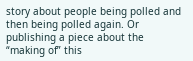story about people being polled and then being polled again. Or publishing a piece about the “making of” this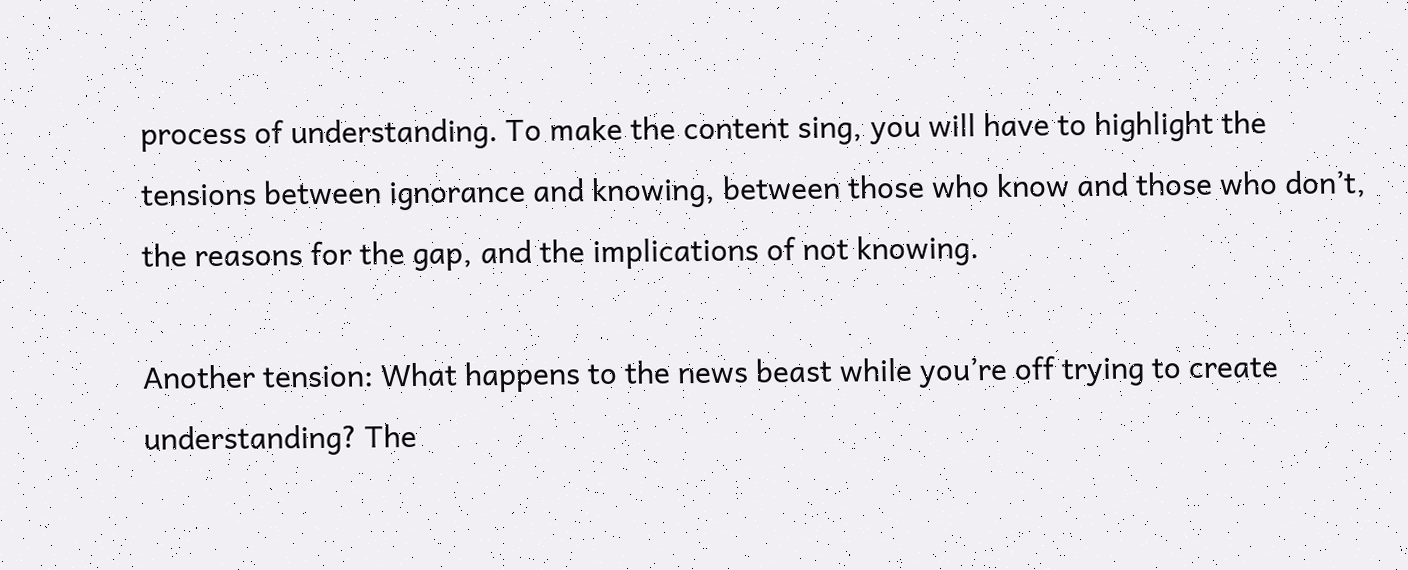process of understanding. To make the content sing, you will have to highlight the tensions between ignorance and knowing, between those who know and those who don’t, the reasons for the gap, and the implications of not knowing.

Another tension: What happens to the news beast while you’re off trying to create understanding? The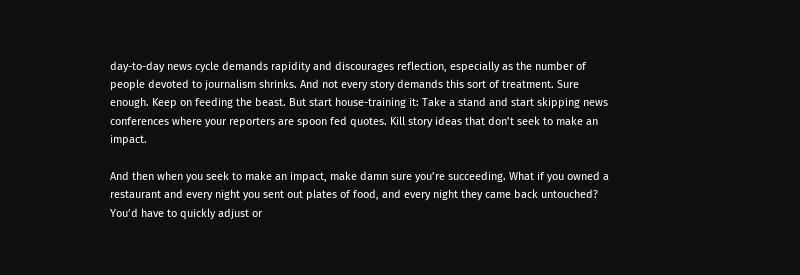day-to-day news cycle demands rapidity and discourages reflection, especially as the number of people devoted to journalism shrinks. And not every story demands this sort of treatment. Sure enough. Keep on feeding the beast. But start house-training it: Take a stand and start skipping news conferences where your reporters are spoon fed quotes. Kill story ideas that don’t seek to make an impact.

And then when you seek to make an impact, make damn sure you’re succeeding. What if you owned a restaurant and every night you sent out plates of food, and every night they came back untouched? You’d have to quickly adjust or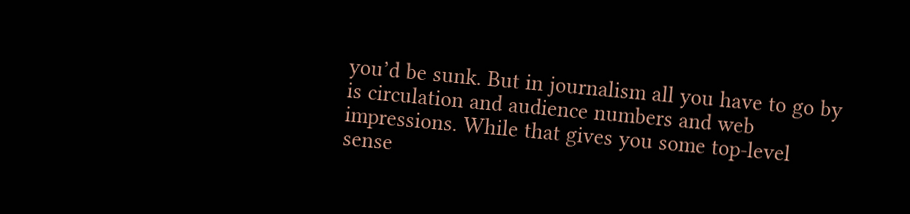you’d be sunk. But in journalism all you have to go by is circulation and audience numbers and web impressions. While that gives you some top-level sense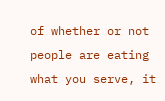of whether or not people are eating what you serve, it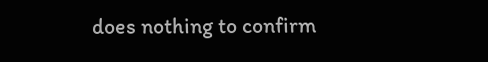does nothing to confirm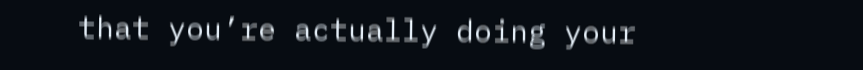that you’re actually doing your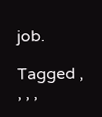job.

Tagged , , , ,